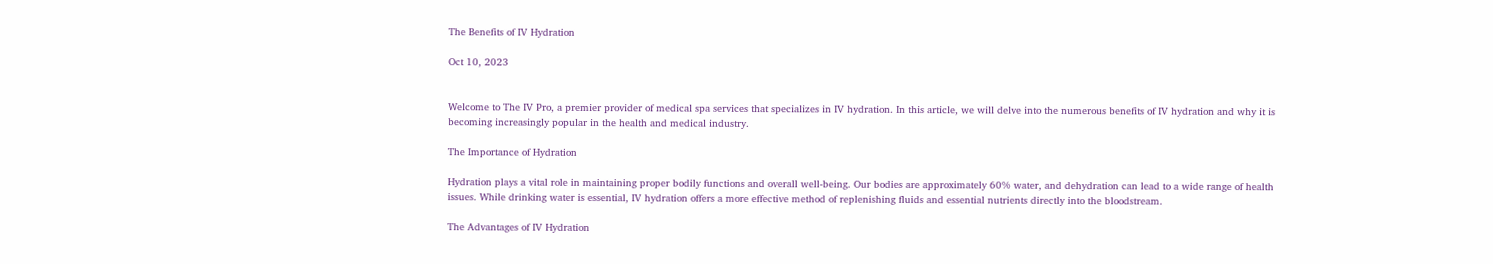The Benefits of IV Hydration

Oct 10, 2023


Welcome to The IV Pro, a premier provider of medical spa services that specializes in IV hydration. In this article, we will delve into the numerous benefits of IV hydration and why it is becoming increasingly popular in the health and medical industry.

The Importance of Hydration

Hydration plays a vital role in maintaining proper bodily functions and overall well-being. Our bodies are approximately 60% water, and dehydration can lead to a wide range of health issues. While drinking water is essential, IV hydration offers a more effective method of replenishing fluids and essential nutrients directly into the bloodstream.

The Advantages of IV Hydration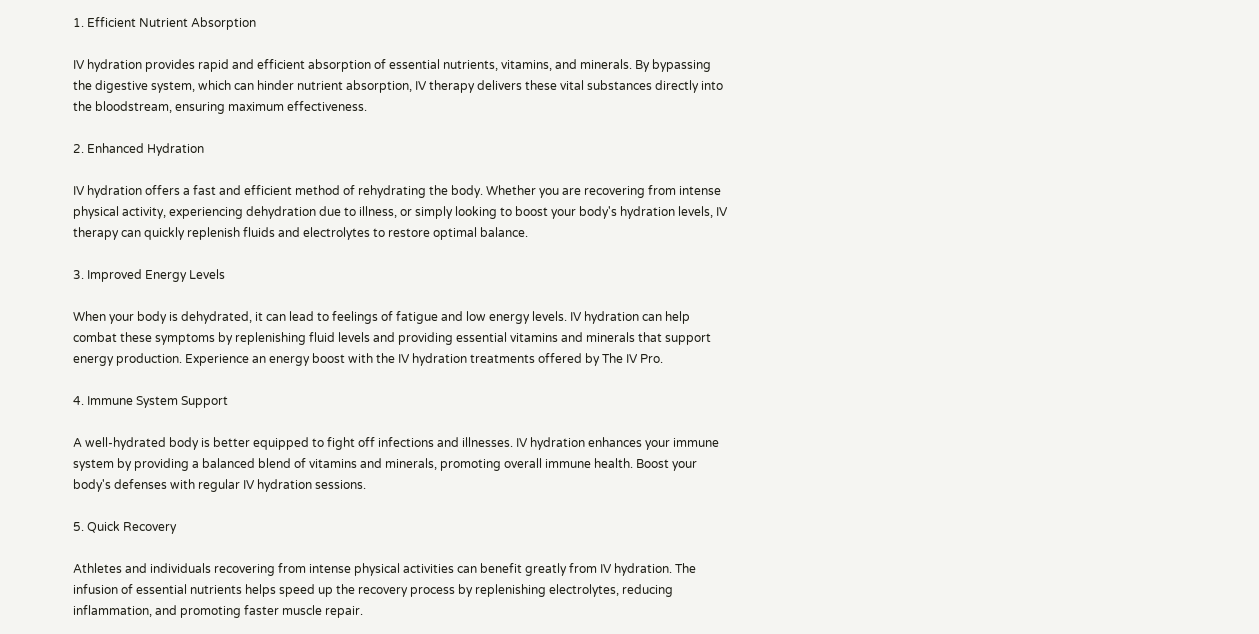1. Efficient Nutrient Absorption

IV hydration provides rapid and efficient absorption of essential nutrients, vitamins, and minerals. By bypassing the digestive system, which can hinder nutrient absorption, IV therapy delivers these vital substances directly into the bloodstream, ensuring maximum effectiveness.

2. Enhanced Hydration

IV hydration offers a fast and efficient method of rehydrating the body. Whether you are recovering from intense physical activity, experiencing dehydration due to illness, or simply looking to boost your body's hydration levels, IV therapy can quickly replenish fluids and electrolytes to restore optimal balance.

3. Improved Energy Levels

When your body is dehydrated, it can lead to feelings of fatigue and low energy levels. IV hydration can help combat these symptoms by replenishing fluid levels and providing essential vitamins and minerals that support energy production. Experience an energy boost with the IV hydration treatments offered by The IV Pro.

4. Immune System Support

A well-hydrated body is better equipped to fight off infections and illnesses. IV hydration enhances your immune system by providing a balanced blend of vitamins and minerals, promoting overall immune health. Boost your body's defenses with regular IV hydration sessions.

5. Quick Recovery

Athletes and individuals recovering from intense physical activities can benefit greatly from IV hydration. The infusion of essential nutrients helps speed up the recovery process by replenishing electrolytes, reducing inflammation, and promoting faster muscle repair.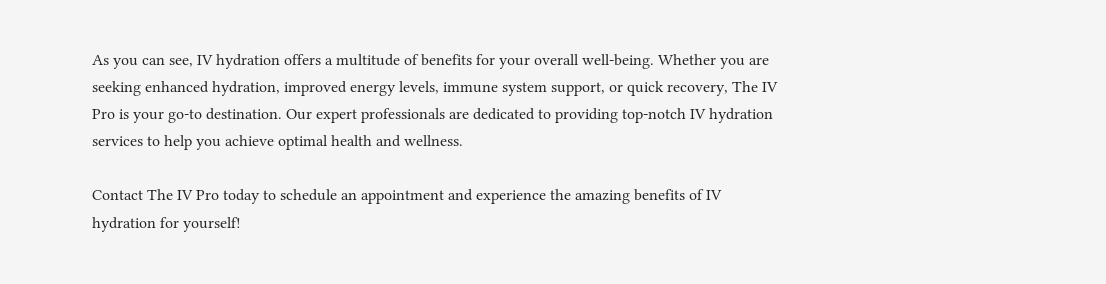As you can see, IV hydration offers a multitude of benefits for your overall well-being. Whether you are seeking enhanced hydration, improved energy levels, immune system support, or quick recovery, The IV Pro is your go-to destination. Our expert professionals are dedicated to providing top-notch IV hydration services to help you achieve optimal health and wellness.

Contact The IV Pro today to schedule an appointment and experience the amazing benefits of IV hydration for yourself!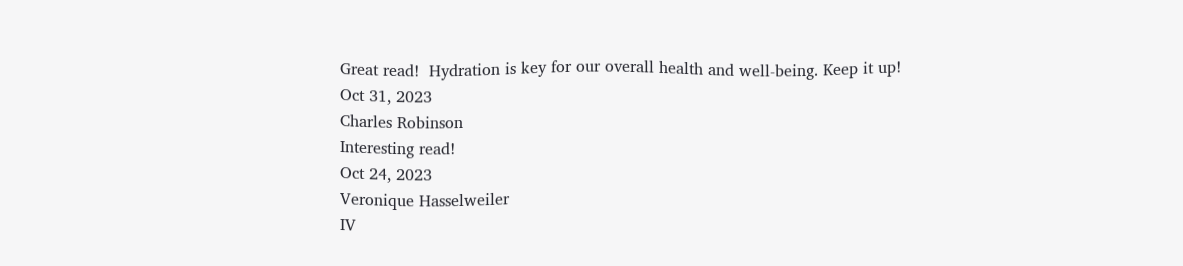Great read!  Hydration is key for our overall health and well-being. Keep it up!
Oct 31, 2023
Charles Robinson
Interesting read!
Oct 24, 2023
Veronique Hasselweiler
IV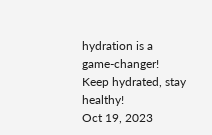hydration is a game-changer!  Keep hydrated, stay healthy!
Oct 19, 2023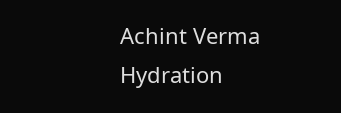Achint Verma
Hydration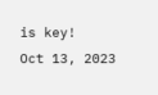is key!
Oct 13, 2023